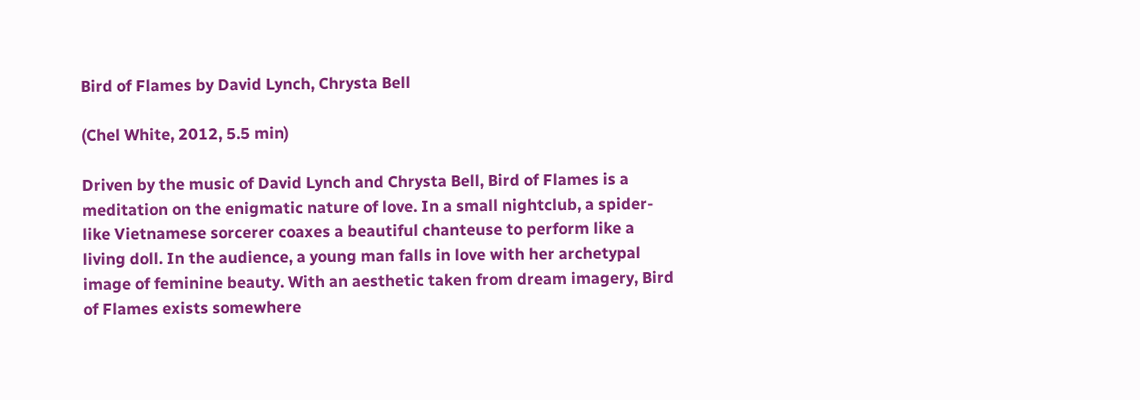Bird of Flames by David Lynch, Chrysta Bell

(Chel White, 2012, 5.5 min)

Driven by the music of David Lynch and Chrysta Bell, Bird of Flames is a meditation on the enigmatic nature of love. In a small nightclub, a spider-like Vietnamese sorcerer coaxes a beautiful chanteuse to perform like a living doll. In the audience, a young man falls in love with her archetypal image of feminine beauty. With an aesthetic taken from dream imagery, Bird of Flames exists somewhere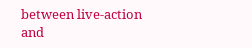between live-action and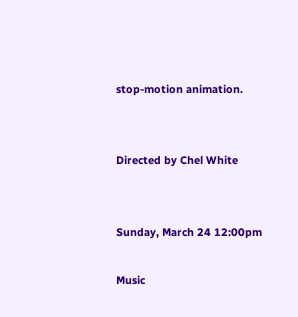stop-motion animation.


Directed by Chel White


Sunday, March 24 12:00pm

Music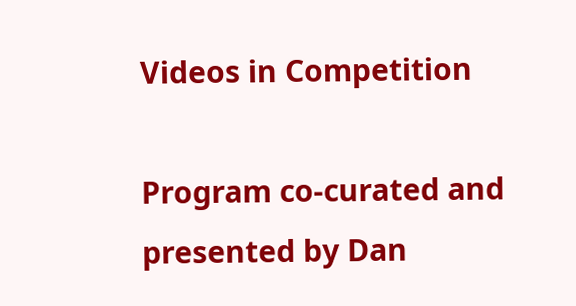Videos in Competition

Program co-curated and presented by Dan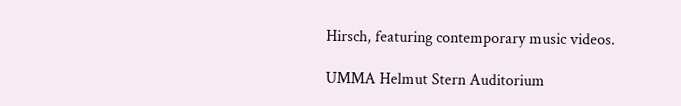Hirsch, featuring contemporary music videos.

UMMA Helmut Stern Auditorium